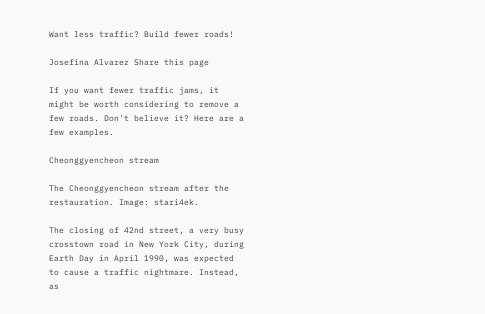Want less traffic? Build fewer roads!

Josefina Alvarez Share this page

If you want fewer traffic jams, it might be worth considering to remove a few roads. Don't believe it? Here are a few examples.

Cheonggyencheon stream

The Cheonggyencheon stream after the restauration. Image: stari4ek.

The closing of 42nd street, a very busy crosstown road in New York City, during Earth Day in April 1990, was expected to cause a traffic nightmare. Instead, as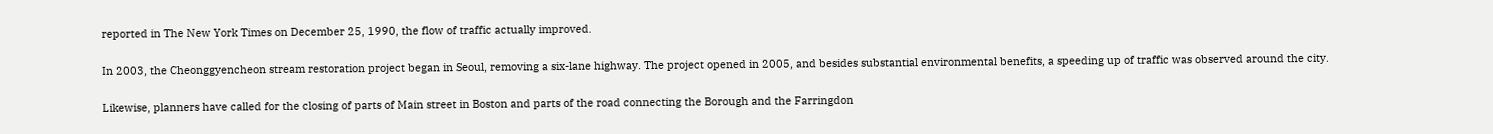reported in The New York Times on December 25, 1990, the flow of traffic actually improved.

In 2003, the Cheonggyencheon stream restoration project began in Seoul, removing a six-lane highway. The project opened in 2005, and besides substantial environmental benefits, a speeding up of traffic was observed around the city.

Likewise, planners have called for the closing of parts of Main street in Boston and parts of the road connecting the Borough and the Farringdon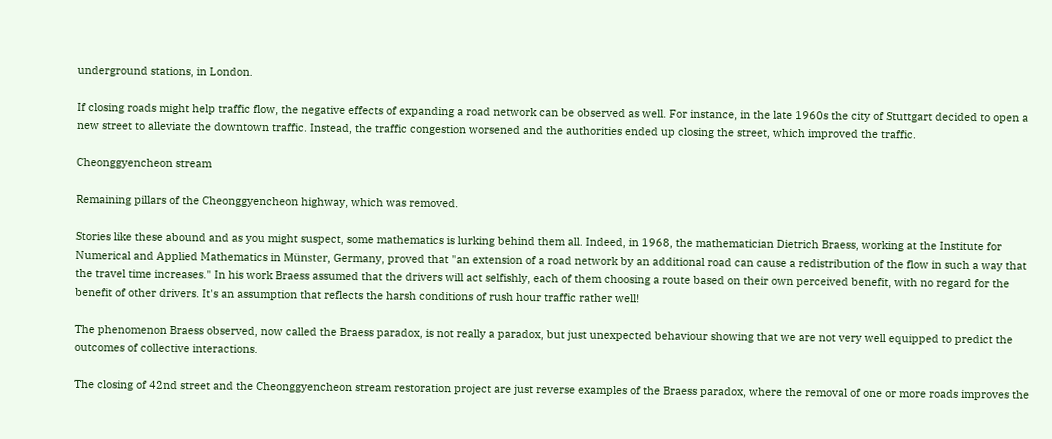underground stations, in London.

If closing roads might help traffic flow, the negative effects of expanding a road network can be observed as well. For instance, in the late 1960s the city of Stuttgart decided to open a new street to alleviate the downtown traffic. Instead, the traffic congestion worsened and the authorities ended up closing the street, which improved the traffic.

Cheonggyencheon stream

Remaining pillars of the Cheonggyencheon highway, which was removed.

Stories like these abound and as you might suspect, some mathematics is lurking behind them all. Indeed, in 1968, the mathematician Dietrich Braess, working at the Institute for Numerical and Applied Mathematics in Münster, Germany, proved that "an extension of a road network by an additional road can cause a redistribution of the flow in such a way that the travel time increases." In his work Braess assumed that the drivers will act selfishly, each of them choosing a route based on their own perceived benefit, with no regard for the benefit of other drivers. It's an assumption that reflects the harsh conditions of rush hour traffic rather well!

The phenomenon Braess observed, now called the Braess paradox, is not really a paradox, but just unexpected behaviour showing that we are not very well equipped to predict the outcomes of collective interactions.

The closing of 42nd street and the Cheonggyencheon stream restoration project are just reverse examples of the Braess paradox, where the removal of one or more roads improves the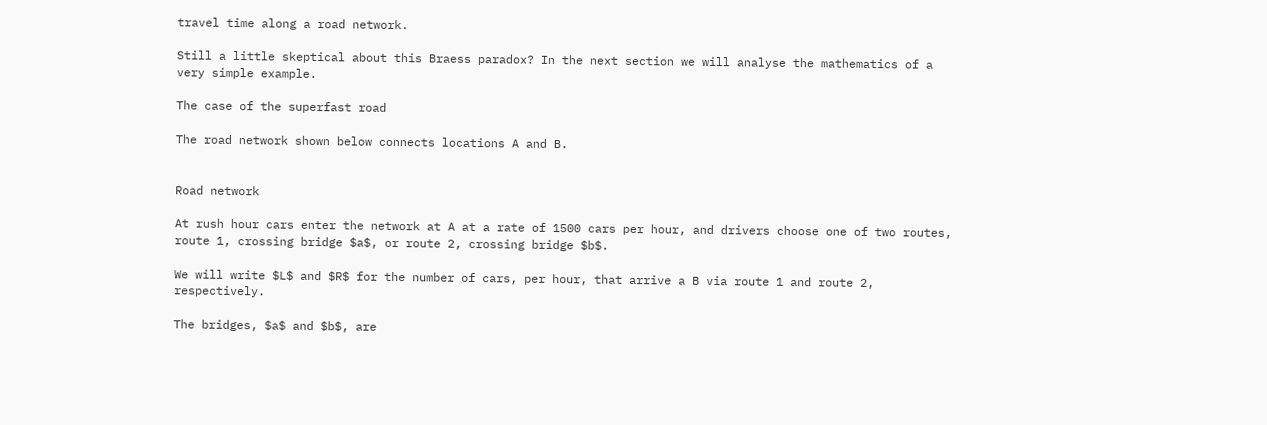travel time along a road network.

Still a little skeptical about this Braess paradox? In the next section we will analyse the mathematics of a very simple example.

The case of the superfast road

The road network shown below connects locations A and B.


Road network

At rush hour cars enter the network at A at a rate of 1500 cars per hour, and drivers choose one of two routes, route 1, crossing bridge $a$, or route 2, crossing bridge $b$.

We will write $L$ and $R$ for the number of cars, per hour, that arrive a B via route 1 and route 2, respectively.

The bridges, $a$ and $b$, are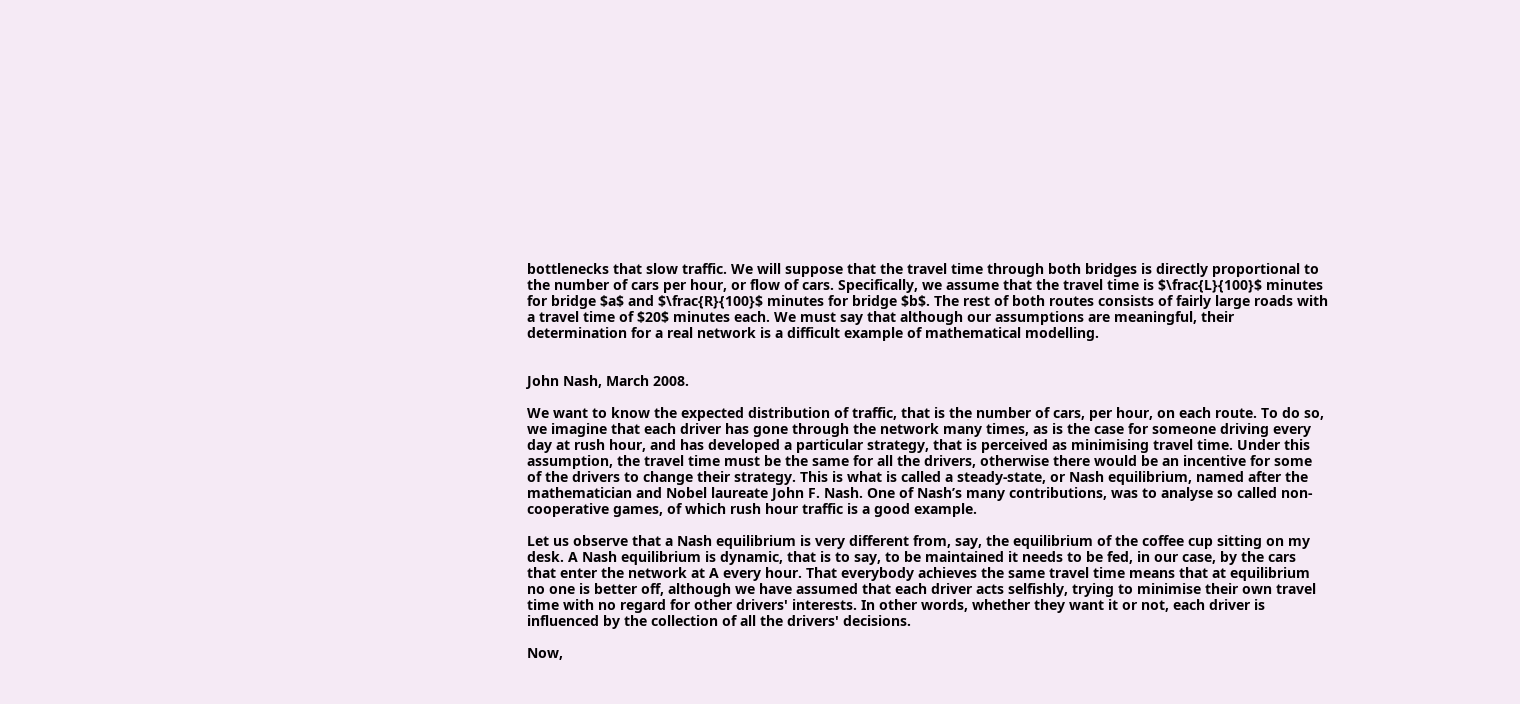bottlenecks that slow traffic. We will suppose that the travel time through both bridges is directly proportional to the number of cars per hour, or flow of cars. Specifically, we assume that the travel time is $\frac{L}{100}$ minutes for bridge $a$ and $\frac{R}{100}$ minutes for bridge $b$. The rest of both routes consists of fairly large roads with a travel time of $20$ minutes each. We must say that although our assumptions are meaningful, their determination for a real network is a difficult example of mathematical modelling.


John Nash, March 2008.

We want to know the expected distribution of traffic, that is the number of cars, per hour, on each route. To do so, we imagine that each driver has gone through the network many times, as is the case for someone driving every day at rush hour, and has developed a particular strategy, that is perceived as minimising travel time. Under this assumption, the travel time must be the same for all the drivers, otherwise there would be an incentive for some of the drivers to change their strategy. This is what is called a steady-state, or Nash equilibrium, named after the mathematician and Nobel laureate John F. Nash. One of Nash’s many contributions, was to analyse so called non-cooperative games, of which rush hour traffic is a good example.

Let us observe that a Nash equilibrium is very different from, say, the equilibrium of the coffee cup sitting on my desk. A Nash equilibrium is dynamic, that is to say, to be maintained it needs to be fed, in our case, by the cars that enter the network at A every hour. That everybody achieves the same travel time means that at equilibrium no one is better off, although we have assumed that each driver acts selfishly, trying to minimise their own travel time with no regard for other drivers' interests. In other words, whether they want it or not, each driver is influenced by the collection of all the drivers' decisions.

Now,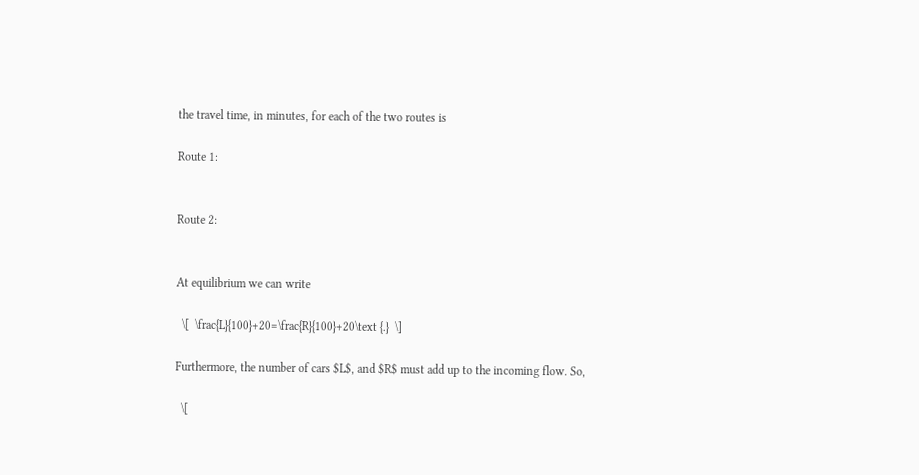the travel time, in minutes, for each of the two routes is

Route 1:


Route 2:


At equilibrium we can write

  \[  \frac{L}{100}+20=\frac{R}{100}+20\text {.}  \]

Furthermore, the number of cars $L$, and $R$ must add up to the incoming flow. So,

  \[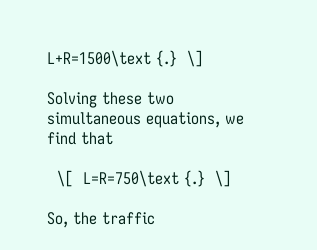L+R=1500\text {.}  \]

Solving these two simultaneous equations, we find that

  \[  L=R=750\text {.}  \]

So, the traffic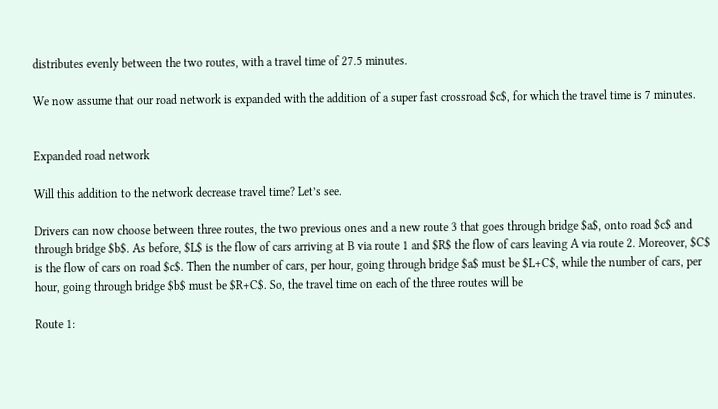distributes evenly between the two routes, with a travel time of 27.5 minutes.

We now assume that our road network is expanded with the addition of a super fast crossroad $c$, for which the travel time is 7 minutes.


Expanded road network

Will this addition to the network decrease travel time? Let’s see.

Drivers can now choose between three routes, the two previous ones and a new route 3 that goes through bridge $a$, onto road $c$ and through bridge $b$. As before, $L$ is the flow of cars arriving at B via route 1 and $R$ the flow of cars leaving A via route 2. Moreover, $C$ is the flow of cars on road $c$. Then the number of cars, per hour, going through bridge $a$ must be $L+C$, while the number of cars, per hour, going through bridge $b$ must be $R+C$. So, the travel time on each of the three routes will be

Route 1: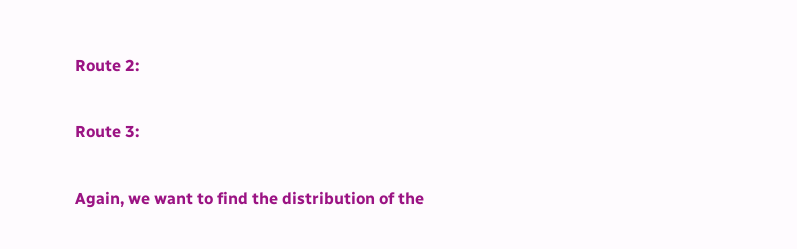Route 2:


Route 3:


Again, we want to find the distribution of the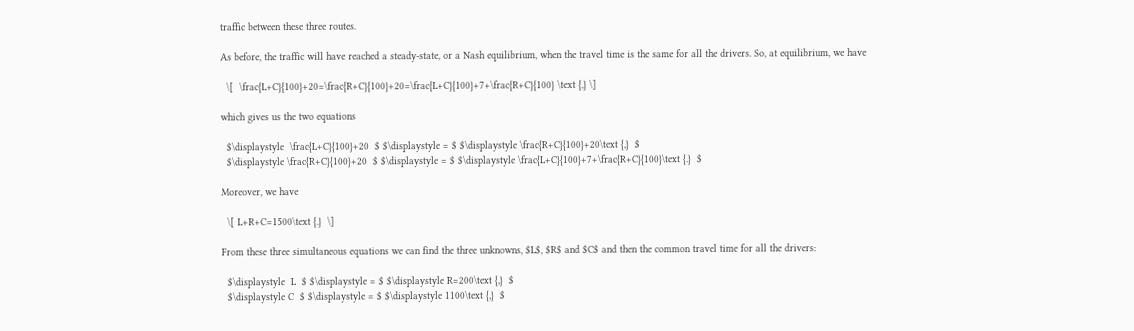traffic between these three routes.

As before, the traffic will have reached a steady-state, or a Nash equilibrium, when the travel time is the same for all the drivers. So, at equilibrium, we have

  \[  \frac{L+C}{100}+20=\frac{R+C}{100}+20=\frac{L+C}{100}+7+\frac{R+C}{100} \text {,} \]

which gives us the two equations

  $\displaystyle  \frac{L+C}{100}+20  $ $\displaystyle = $ $\displaystyle \frac{R+C}{100}+20\text {,}  $
  $\displaystyle \frac{R+C}{100}+20  $ $\displaystyle = $ $\displaystyle \frac{L+C}{100}+7+\frac{R+C}{100}\text {.}  $

Moreover, we have

  \[ L+R+C=1500\text {.}  \]

From these three simultaneous equations we can find the three unknowns, $L$, $R$ and $C$ and then the common travel time for all the drivers:

  $\displaystyle  L  $ $\displaystyle = $ $\displaystyle R=200\text {,}  $
  $\displaystyle C  $ $\displaystyle = $ $\displaystyle 1100\text {,}  $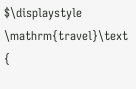$\displaystyle \mathrm{travel}\text {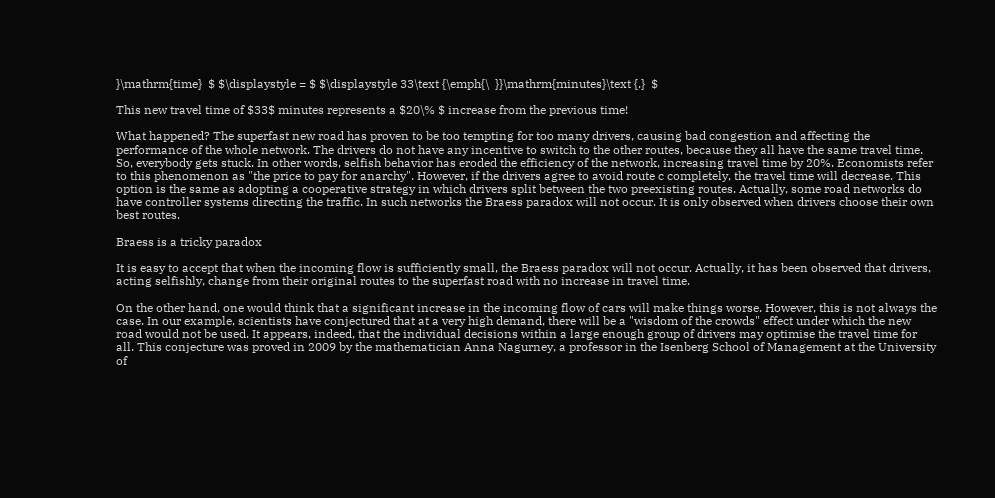}\mathrm{time}  $ $\displaystyle = $ $\displaystyle 33\text {\emph{\  }}\mathrm{minutes}\text {.}  $

This new travel time of $33$ minutes represents a $20\% $ increase from the previous time!

What happened? The superfast new road has proven to be too tempting for too many drivers, causing bad congestion and affecting the performance of the whole network. The drivers do not have any incentive to switch to the other routes, because they all have the same travel time. So, everybody gets stuck. In other words, selfish behavior has eroded the efficiency of the network, increasing travel time by 20%. Economists refer to this phenomenon as "the price to pay for anarchy". However, if the drivers agree to avoid route c completely, the travel time will decrease. This option is the same as adopting a cooperative strategy in which drivers split between the two preexisting routes. Actually, some road networks do have controller systems directing the traffic. In such networks the Braess paradox will not occur. It is only observed when drivers choose their own best routes.

Braess is a tricky paradox

It is easy to accept that when the incoming flow is sufficiently small, the Braess paradox will not occur. Actually, it has been observed that drivers, acting selfishly, change from their original routes to the superfast road with no increase in travel time.

On the other hand, one would think that a significant increase in the incoming flow of cars will make things worse. However, this is not always the case. In our example, scientists have conjectured that at a very high demand, there will be a "wisdom of the crowds" effect under which the new road would not be used. It appears, indeed, that the individual decisions within a large enough group of drivers may optimise the travel time for all. This conjecture was proved in 2009 by the mathematician Anna Nagurney, a professor in the Isenberg School of Management at the University of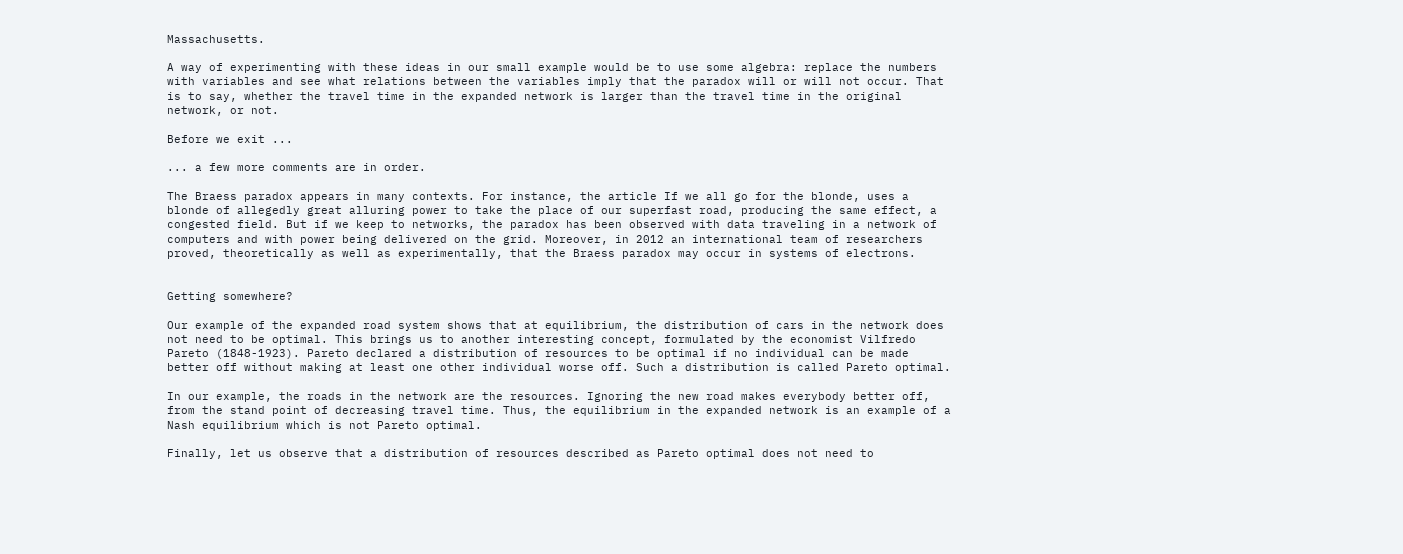Massachusetts.

A way of experimenting with these ideas in our small example would be to use some algebra: replace the numbers with variables and see what relations between the variables imply that the paradox will or will not occur. That is to say, whether the travel time in the expanded network is larger than the travel time in the original network, or not.

Before we exit ...

... a few more comments are in order.

The Braess paradox appears in many contexts. For instance, the article If we all go for the blonde, uses a blonde of allegedly great alluring power to take the place of our superfast road, producing the same effect, a congested field. But if we keep to networks, the paradox has been observed with data traveling in a network of computers and with power being delivered on the grid. Moreover, in 2012 an international team of researchers proved, theoretically as well as experimentally, that the Braess paradox may occur in systems of electrons.


Getting somewhere?

Our example of the expanded road system shows that at equilibrium, the distribution of cars in the network does not need to be optimal. This brings us to another interesting concept, formulated by the economist Vilfredo Pareto (1848-1923). Pareto declared a distribution of resources to be optimal if no individual can be made better off without making at least one other individual worse off. Such a distribution is called Pareto optimal.

In our example, the roads in the network are the resources. Ignoring the new road makes everybody better off, from the stand point of decreasing travel time. Thus, the equilibrium in the expanded network is an example of a Nash equilibrium which is not Pareto optimal.

Finally, let us observe that a distribution of resources described as Pareto optimal does not need to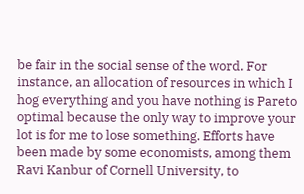be fair in the social sense of the word. For instance, an allocation of resources in which I hog everything and you have nothing is Pareto optimal because the only way to improve your lot is for me to lose something. Efforts have been made by some economists, among them Ravi Kanbur of Cornell University, to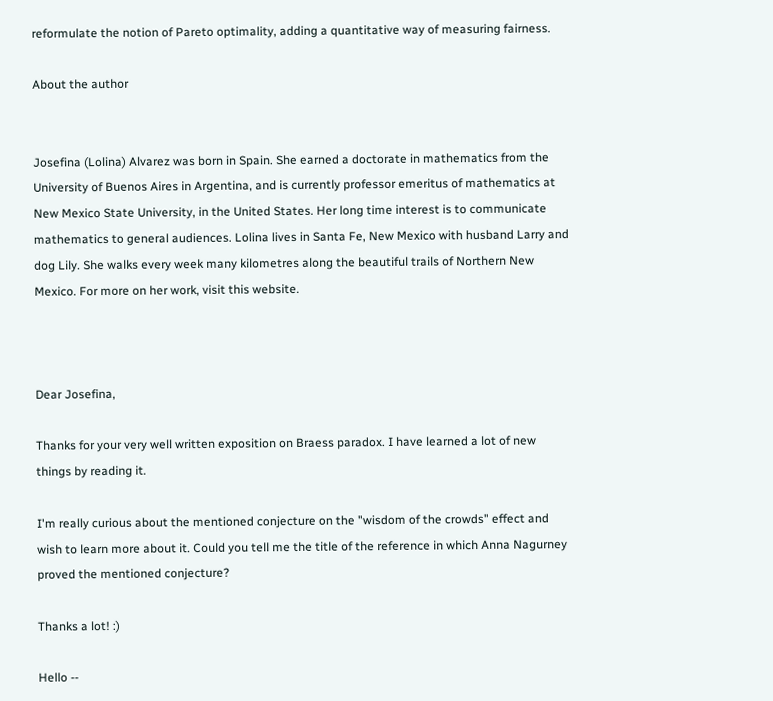reformulate the notion of Pareto optimality, adding a quantitative way of measuring fairness.

About the author


Josefina (Lolina) Alvarez was born in Spain. She earned a doctorate in mathematics from the University of Buenos Aires in Argentina, and is currently professor emeritus of mathematics at New Mexico State University, in the United States. Her long time interest is to communicate mathematics to general audiences. Lolina lives in Santa Fe, New Mexico with husband Larry and dog Lily. She walks every week many kilometres along the beautiful trails of Northern New Mexico. For more on her work, visit this website.



Dear Josefina,

Thanks for your very well written exposition on Braess paradox. I have learned a lot of new things by reading it.

I'm really curious about the mentioned conjecture on the "wisdom of the crowds" effect and wish to learn more about it. Could you tell me the title of the reference in which Anna Nagurney proved the mentioned conjecture?

Thanks a lot! :)

Hello --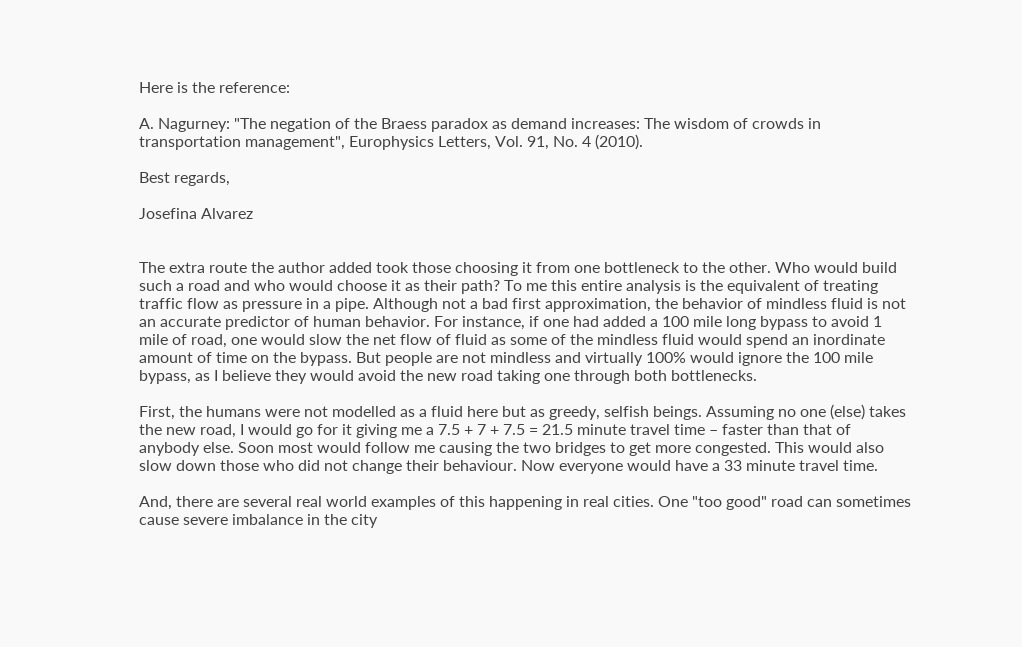Here is the reference:

A. Nagurney: "The negation of the Braess paradox as demand increases: The wisdom of crowds in transportation management", Europhysics Letters, Vol. 91, No. 4 (2010).

Best regards,

Josefina Alvarez


The extra route the author added took those choosing it from one bottleneck to the other. Who would build such a road and who would choose it as their path? To me this entire analysis is the equivalent of treating traffic flow as pressure in a pipe. Although not a bad first approximation, the behavior of mindless fluid is not an accurate predictor of human behavior. For instance, if one had added a 100 mile long bypass to avoid 1 mile of road, one would slow the net flow of fluid as some of the mindless fluid would spend an inordinate amount of time on the bypass. But people are not mindless and virtually 100% would ignore the 100 mile bypass, as I believe they would avoid the new road taking one through both bottlenecks.

First, the humans were not modelled as a fluid here but as greedy, selfish beings. Assuming no one (else) takes the new road, I would go for it giving me a 7.5 + 7 + 7.5 = 21.5 minute travel time – faster than that of anybody else. Soon most would follow me causing the two bridges to get more congested. This would also slow down those who did not change their behaviour. Now everyone would have a 33 minute travel time.

And, there are several real world examples of this happening in real cities. One "too good" road can sometimes cause severe imbalance in the city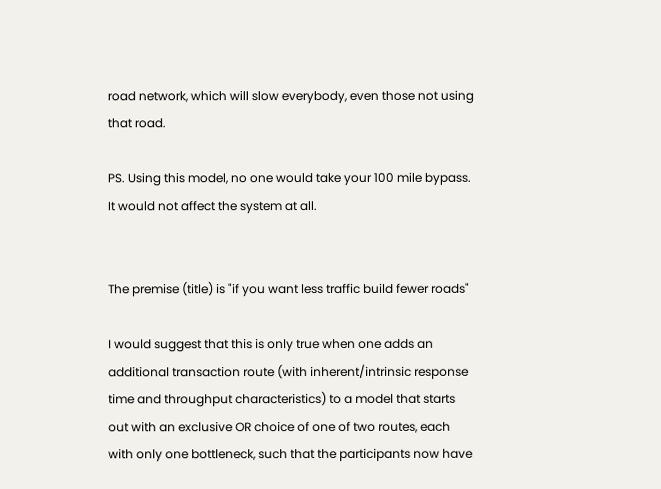road network, which will slow everybody, even those not using that road.

PS. Using this model, no one would take your 100 mile bypass. It would not affect the system at all.


The premise (title) is "if you want less traffic build fewer roads"

I would suggest that this is only true when one adds an additional transaction route (with inherent/intrinsic response time and throughput characteristics) to a model that starts out with an exclusive OR choice of one of two routes, each with only one bottleneck, such that the participants now have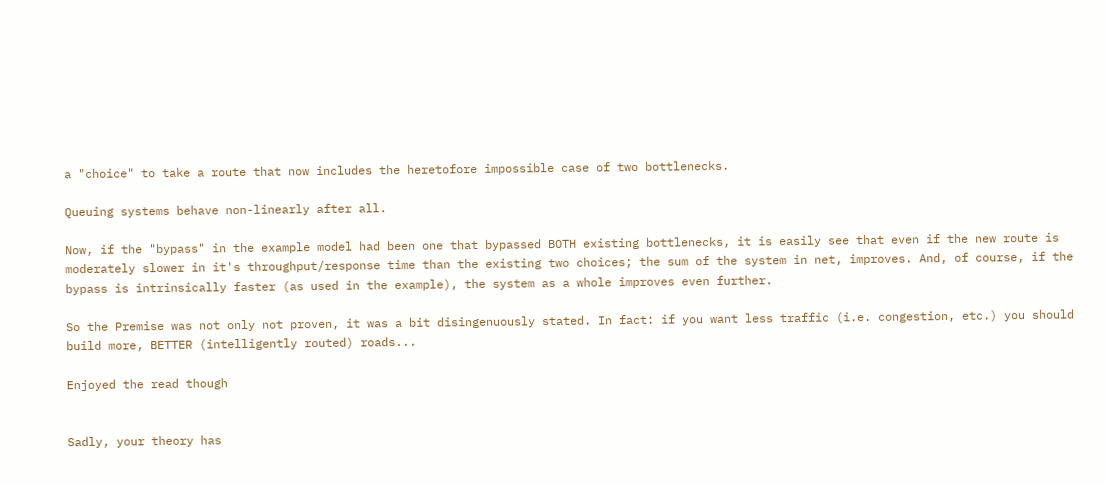a "choice" to take a route that now includes the heretofore impossible case of two bottlenecks.

Queuing systems behave non-linearly after all.

Now, if the "bypass" in the example model had been one that bypassed BOTH existing bottlenecks, it is easily see that even if the new route is moderately slower in it's throughput/response time than the existing two choices; the sum of the system in net, improves. And, of course, if the bypass is intrinsically faster (as used in the example), the system as a whole improves even further.

So the Premise was not only not proven, it was a bit disingenuously stated. In fact: if you want less traffic (i.e. congestion, etc.) you should build more, BETTER (intelligently routed) roads...

Enjoyed the read though


Sadly, your theory has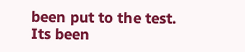been put to the test. Its been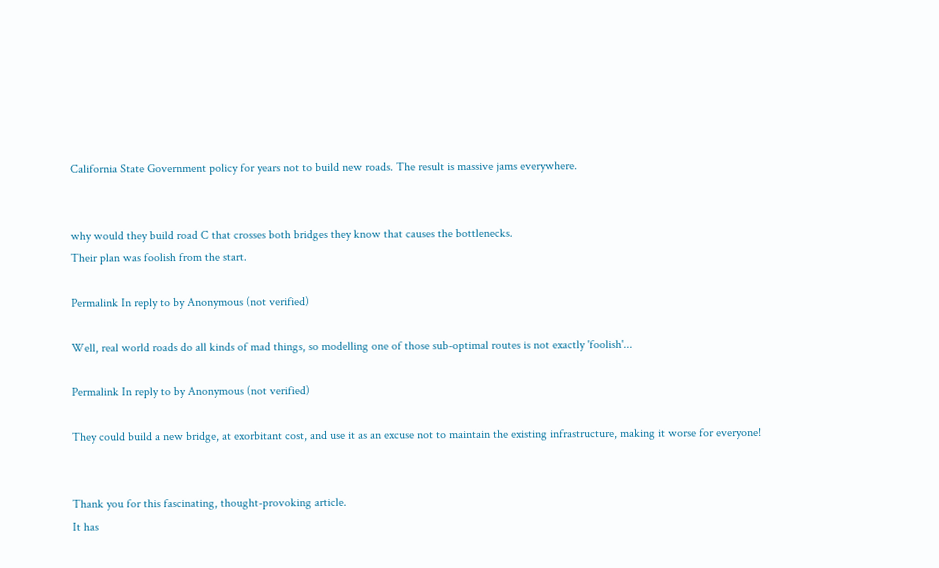California State Government policy for years not to build new roads. The result is massive jams everywhere.


why would they build road C that crosses both bridges they know that causes the bottlenecks.
Their plan was foolish from the start.

Permalink In reply to by Anonymous (not verified)

Well, real world roads do all kinds of mad things, so modelling one of those sub-optimal routes is not exactly 'foolish'...

Permalink In reply to by Anonymous (not verified)

They could build a new bridge, at exorbitant cost, and use it as an excuse not to maintain the existing infrastructure, making it worse for everyone!


Thank you for this fascinating, thought-provoking article.
It has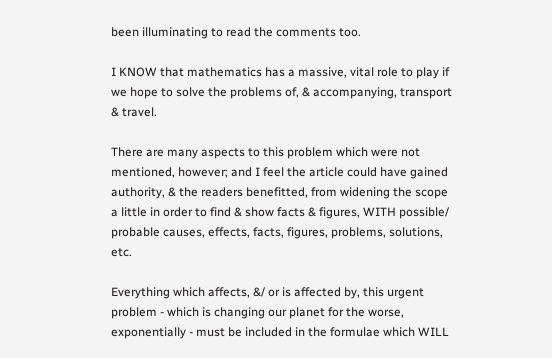been illuminating to read the comments too.

I KNOW that mathematics has a massive, vital role to play if we hope to solve the problems of, & accompanying, transport & travel.

There are many aspects to this problem which were not mentioned, however; and I feel the article could have gained authority, & the readers benefitted, from widening the scope a little in order to find & show facts & figures, WITH possible/ probable causes, effects, facts, figures, problems, solutions, etc.

Everything which affects, &/ or is affected by, this urgent problem - which is changing our planet for the worse, exponentially - must be included in the formulae which WILL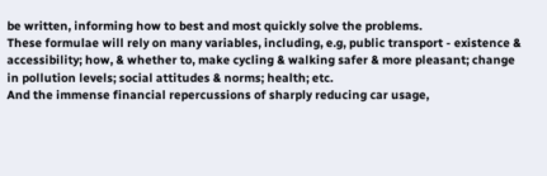be written, informing how to best and most quickly solve the problems.
These formulae will rely on many variables, including, e.g, public transport - existence & accessibility; how, & whether to, make cycling & walking safer & more pleasant; change in pollution levels; social attitudes & norms; health; etc.
And the immense financial repercussions of sharply reducing car usage,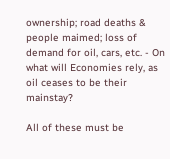ownership; road deaths & people maimed; loss of demand for oil, cars, etc. - On what will Economies rely, as oil ceases to be their mainstay?

All of these must be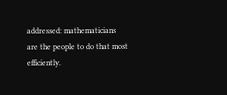addressed: mathematicians are the people to do that most efficiently.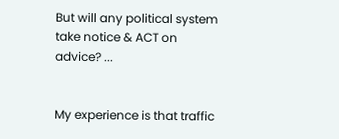But will any political system take notice & ACT on advice? ...


My experience is that traffic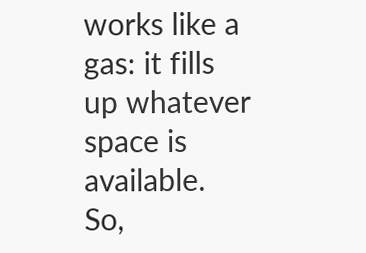works like a gas: it fills up whatever space is available. So,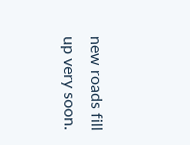new roads fill up very soon.